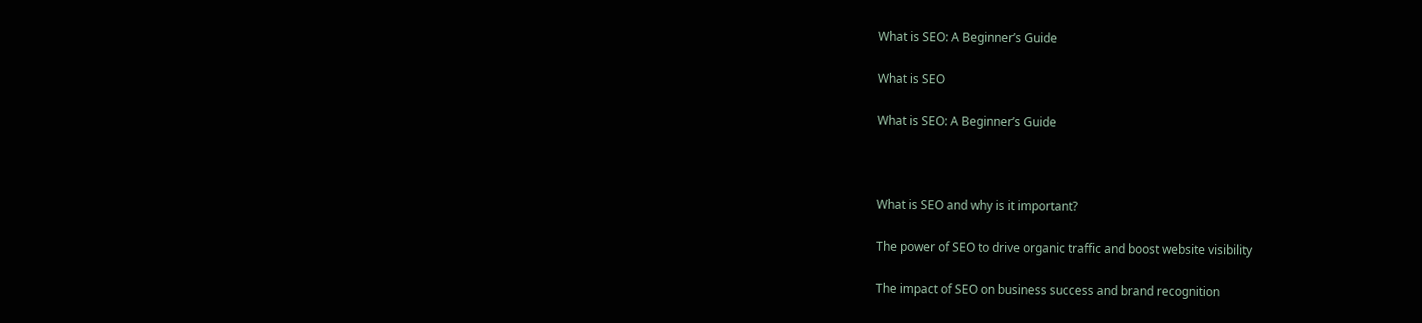What is SEO: A Beginner’s Guide

What is SEO

What is SEO: A Beginner’s Guide



What is SEO and why is it important?

The power of SEO to drive organic traffic and boost website visibility

The impact of SEO on business success and brand recognition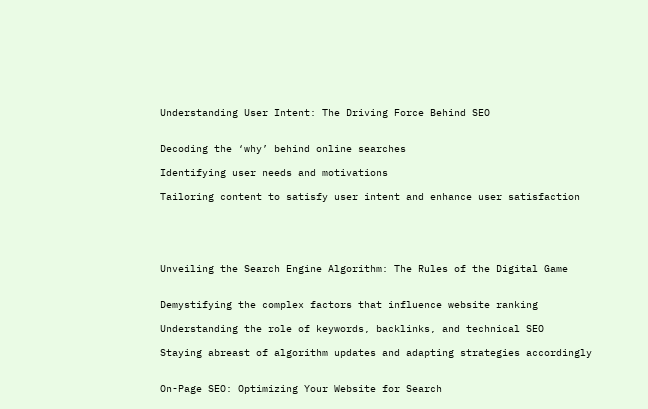Understanding User Intent: The Driving Force Behind SEO


Decoding the ‘why’ behind online searches

Identifying user needs and motivations

Tailoring content to satisfy user intent and enhance user satisfaction





Unveiling the Search Engine Algorithm: The Rules of the Digital Game


Demystifying the complex factors that influence website ranking

Understanding the role of keywords, backlinks, and technical SEO

Staying abreast of algorithm updates and adapting strategies accordingly


On-Page SEO: Optimizing Your Website for Search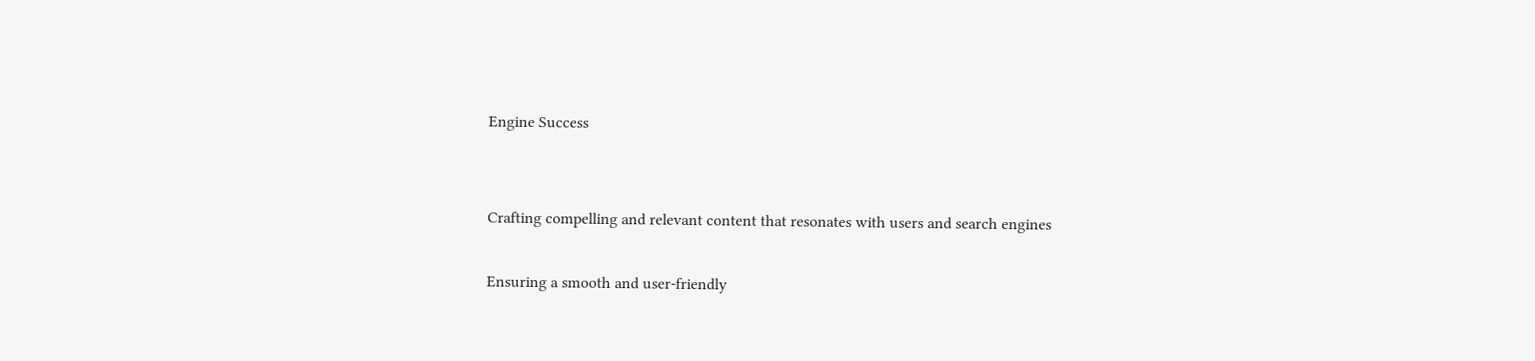Engine Success


Crafting compelling and relevant content that resonates with users and search engines

Ensuring a smooth and user-friendly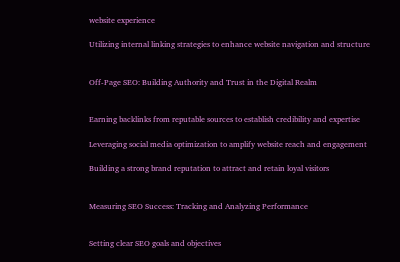website experience

Utilizing internal linking strategies to enhance website navigation and structure


Off-Page SEO: Building Authority and Trust in the Digital Realm


Earning backlinks from reputable sources to establish credibility and expertise

Leveraging social media optimization to amplify website reach and engagement

Building a strong brand reputation to attract and retain loyal visitors


Measuring SEO Success: Tracking and Analyzing Performance


Setting clear SEO goals and objectives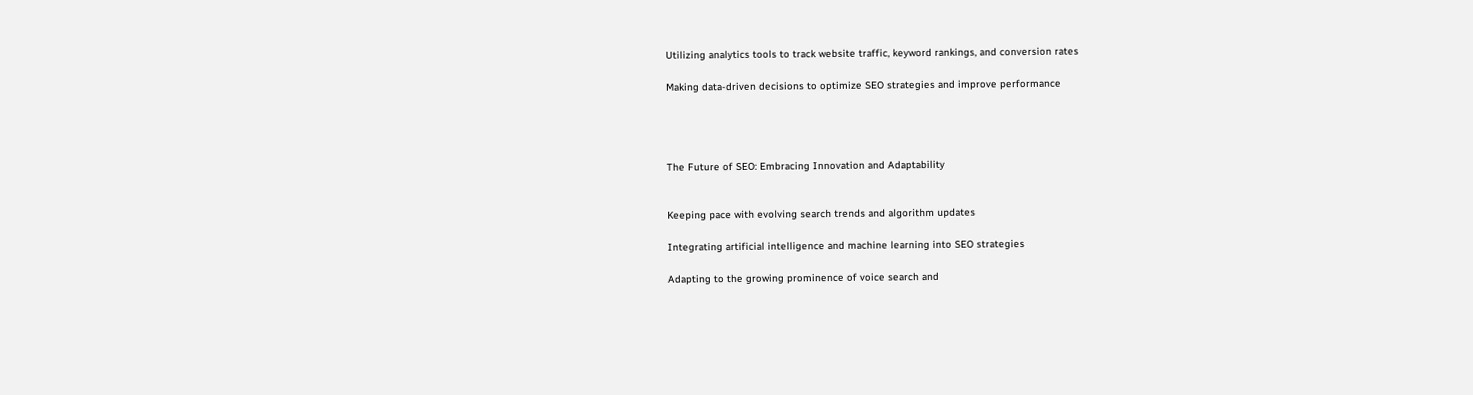Utilizing analytics tools to track website traffic, keyword rankings, and conversion rates

Making data-driven decisions to optimize SEO strategies and improve performance




The Future of SEO: Embracing Innovation and Adaptability


Keeping pace with evolving search trends and algorithm updates

Integrating artificial intelligence and machine learning into SEO strategies

Adapting to the growing prominence of voice search and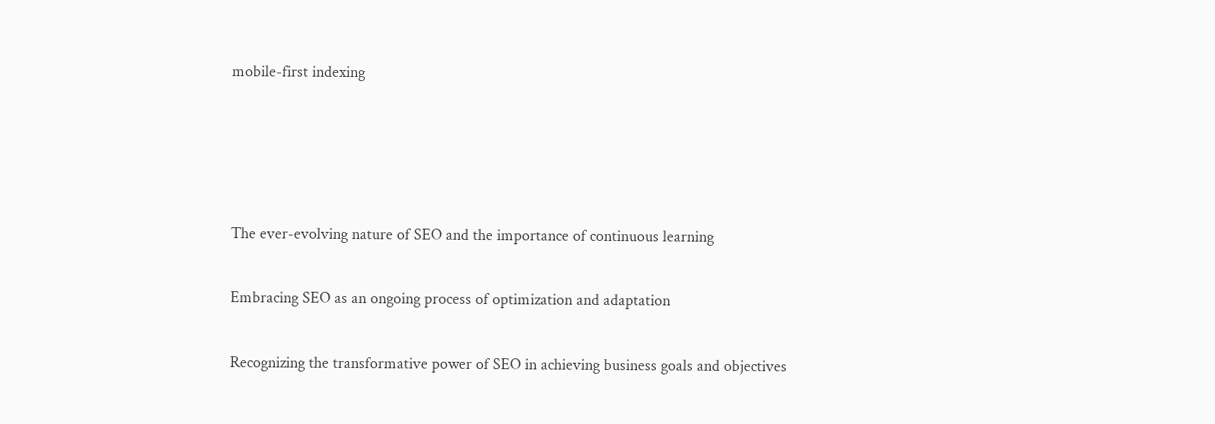mobile-first indexing




The ever-evolving nature of SEO and the importance of continuous learning

Embracing SEO as an ongoing process of optimization and adaptation

Recognizing the transformative power of SEO in achieving business goals and objectives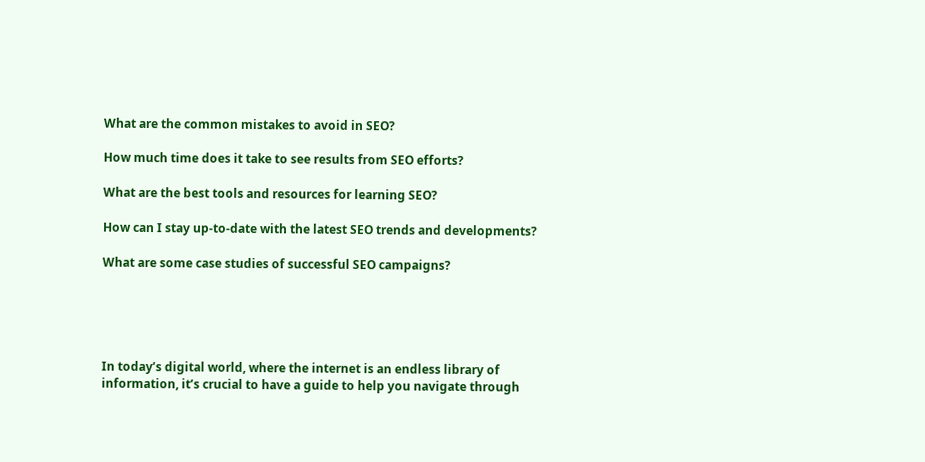What are the common mistakes to avoid in SEO?

How much time does it take to see results from SEO efforts?

What are the best tools and resources for learning SEO?

How can I stay up-to-date with the latest SEO trends and developments?

What are some case studies of successful SEO campaigns?





In today’s digital world, where the internet is an endless library of information, it’s crucial to have a guide to help you navigate through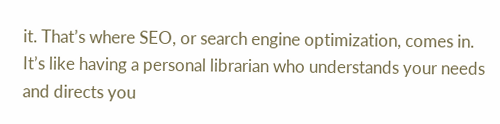it. That’s where SEO, or search engine optimization, comes in. It’s like having a personal librarian who understands your needs and directs you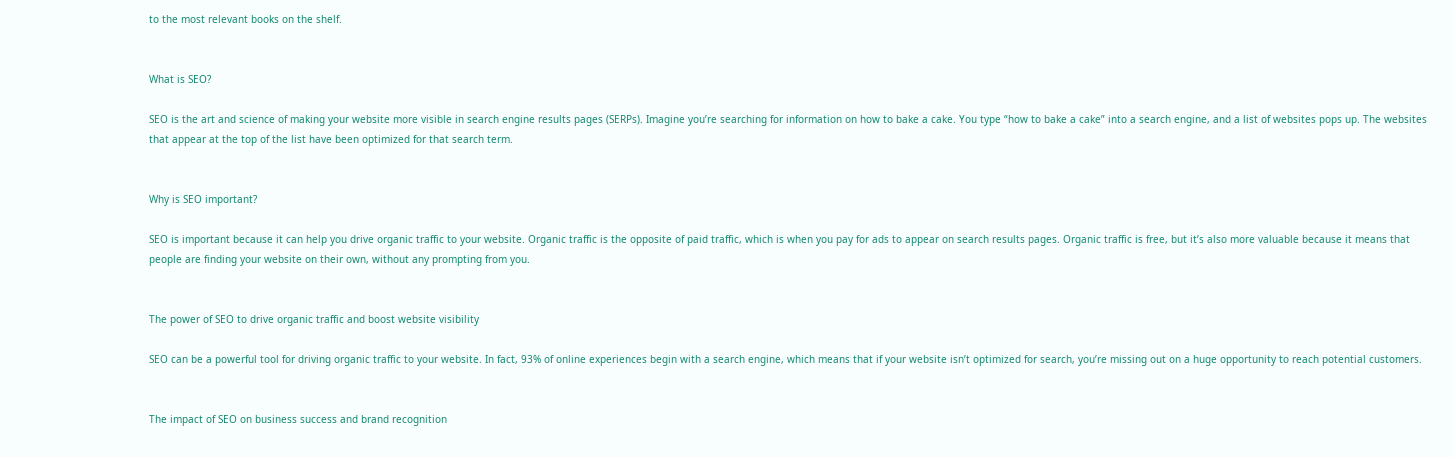to the most relevant books on the shelf.


What is SEO?

SEO is the art and science of making your website more visible in search engine results pages (SERPs). Imagine you’re searching for information on how to bake a cake. You type “how to bake a cake” into a search engine, and a list of websites pops up. The websites that appear at the top of the list have been optimized for that search term.


Why is SEO important?

SEO is important because it can help you drive organic traffic to your website. Organic traffic is the opposite of paid traffic, which is when you pay for ads to appear on search results pages. Organic traffic is free, but it’s also more valuable because it means that people are finding your website on their own, without any prompting from you.


The power of SEO to drive organic traffic and boost website visibility

SEO can be a powerful tool for driving organic traffic to your website. In fact, 93% of online experiences begin with a search engine, which means that if your website isn’t optimized for search, you’re missing out on a huge opportunity to reach potential customers.


The impact of SEO on business success and brand recognition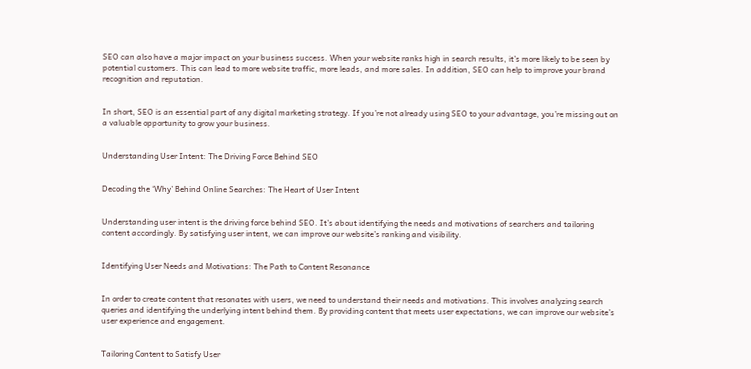SEO can also have a major impact on your business success. When your website ranks high in search results, it’s more likely to be seen by potential customers. This can lead to more website traffic, more leads, and more sales. In addition, SEO can help to improve your brand recognition and reputation.


In short, SEO is an essential part of any digital marketing strategy. If you’re not already using SEO to your advantage, you’re missing out on a valuable opportunity to grow your business.


Understanding User Intent: The Driving Force Behind SEO


Decoding the ‘Why’ Behind Online Searches: The Heart of User Intent


Understanding user intent is the driving force behind SEO. It’s about identifying the needs and motivations of searchers and tailoring content accordingly. By satisfying user intent, we can improve our website’s ranking and visibility.


Identifying User Needs and Motivations: The Path to Content Resonance


In order to create content that resonates with users, we need to understand their needs and motivations. This involves analyzing search queries and identifying the underlying intent behind them. By providing content that meets user expectations, we can improve our website’s user experience and engagement.


Tailoring Content to Satisfy User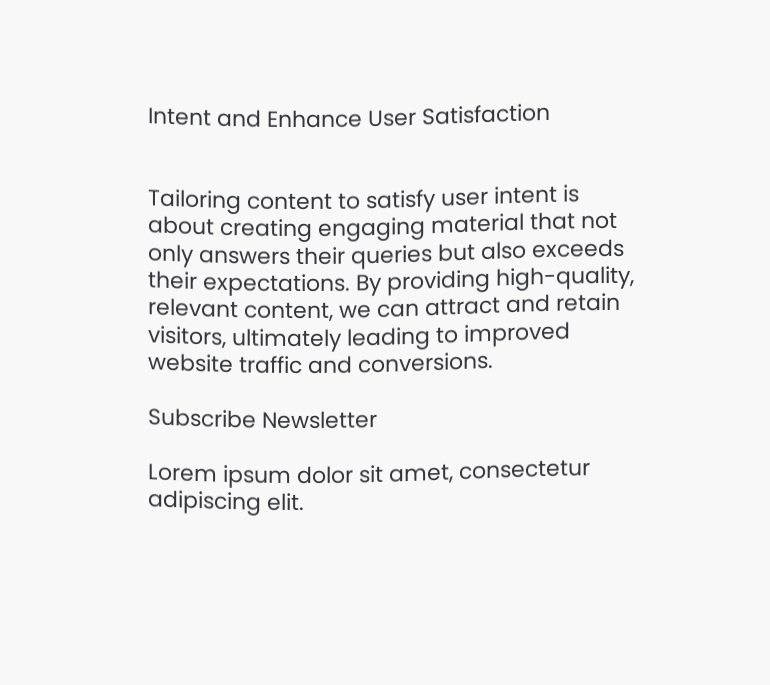Intent and Enhance User Satisfaction


Tailoring content to satisfy user intent is about creating engaging material that not only answers their queries but also exceeds their expectations. By providing high-quality, relevant content, we can attract and retain visitors, ultimately leading to improved website traffic and conversions.

Subscribe Newsletter

Lorem ipsum dolor sit amet, consectetur adipiscing elit.